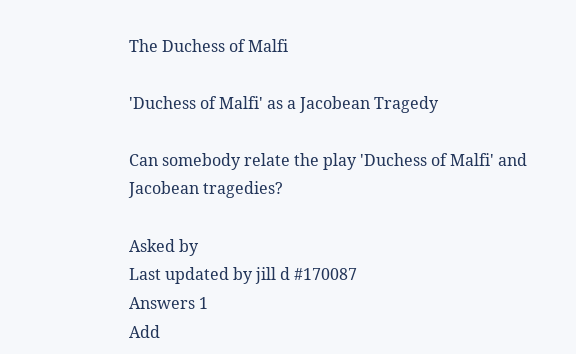The Duchess of Malfi

'Duchess of Malfi' as a Jacobean Tragedy

Can somebody relate the play 'Duchess of Malfi' and Jacobean tragedies?

Asked by
Last updated by jill d #170087
Answers 1
Add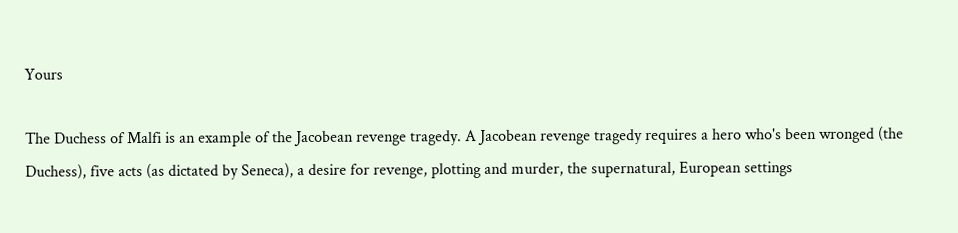Yours

The Duchess of Malfi is an example of the Jacobean revenge tragedy. A Jacobean revenge tragedy requires a hero who's been wronged (the Duchess), five acts (as dictated by Seneca), a desire for revenge, plotting and murder, the supernatural, European settings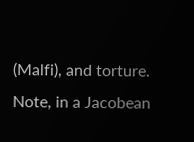(Malfi), and torture. Note, in a Jacobean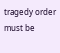tragedy order must be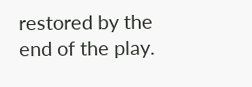restored by the end of the play.